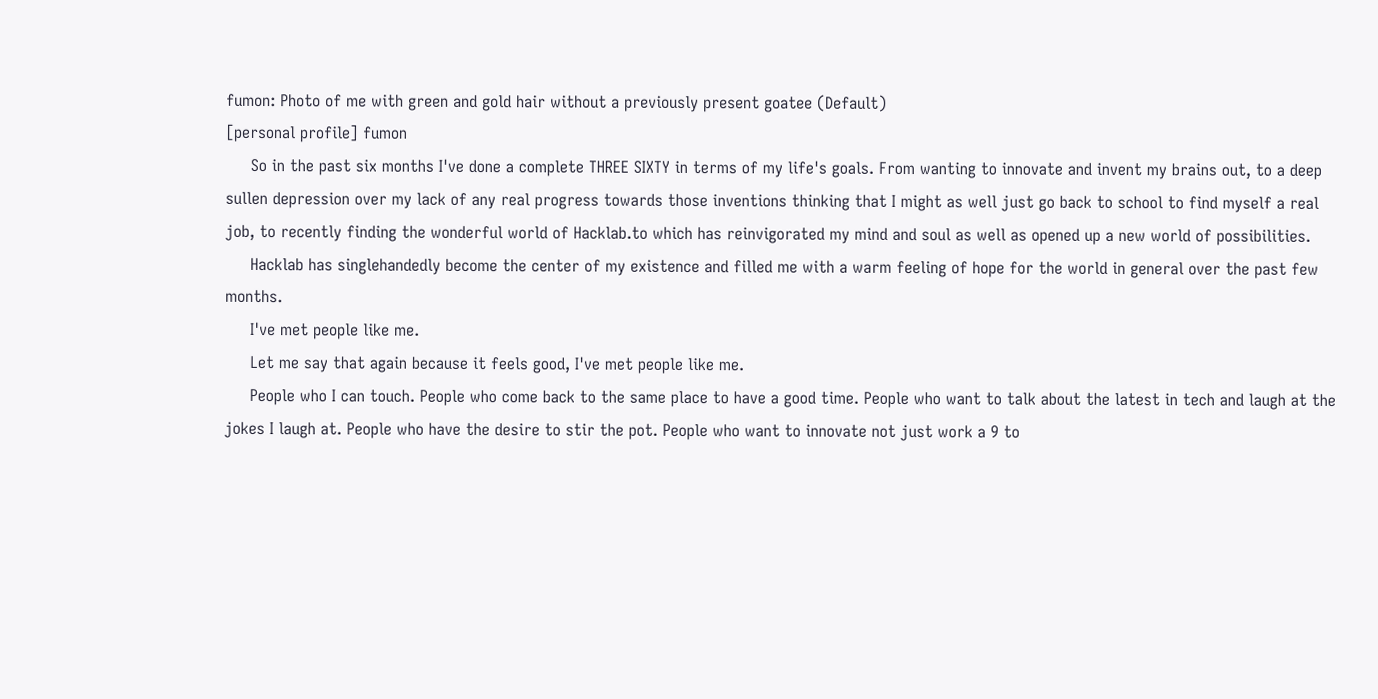fumon: Photo of me with green and gold hair without a previously present goatee (Default)
[personal profile] fumon
     So in the past six months I've done a complete THREE SIXTY in terms of my life's goals. From wanting to innovate and invent my brains out, to a deep sullen depression over my lack of any real progress towards those inventions thinking that I might as well just go back to school to find myself a real job, to recently finding the wonderful world of Hacklab.to which has reinvigorated my mind and soul as well as opened up a new world of possibilities.
     Hacklab has singlehandedly become the center of my existence and filled me with a warm feeling of hope for the world in general over the past few months.
     I've met people like me.
     Let me say that again because it feels good, I've met people like me.
     People who I can touch. People who come back to the same place to have a good time. People who want to talk about the latest in tech and laugh at the jokes I laugh at. People who have the desire to stir the pot. People who want to innovate not just work a 9 to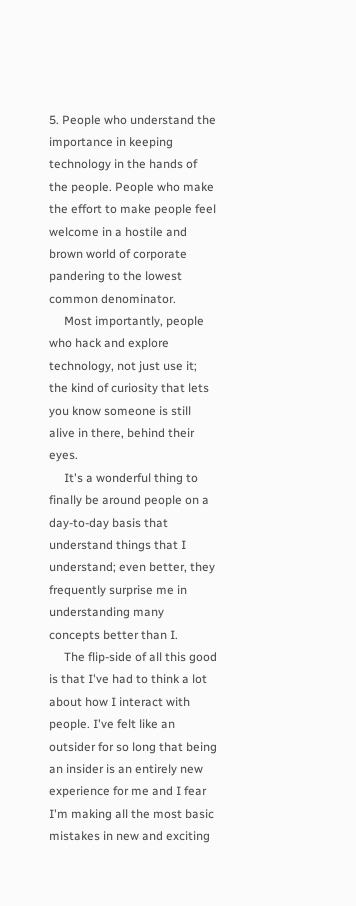5. People who understand the importance in keeping technology in the hands of the people. People who make the effort to make people feel welcome in a hostile and brown world of corporate pandering to the lowest common denominator.
     Most importantly, people who hack and explore technology, not just use it; the kind of curiosity that lets you know someone is still alive in there, behind their eyes.
     It's a wonderful thing to finally be around people on a day-to-day basis that understand things that I understand; even better, they frequently surprise me in understanding many concepts better than I.
     The flip-side of all this good is that I've had to think a lot about how I interact with people. I've felt like an outsider for so long that being an insider is an entirely new experience for me and I fear I'm making all the most basic mistakes in new and exciting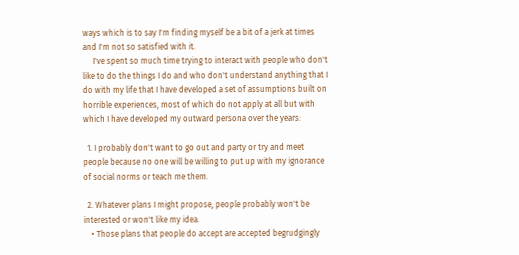ways which is to say I'm finding myself be a bit of a jerk at times and I'm not so satisfied with it.
     I've spent so much time trying to interact with people who don't like to do the things I do and who don't understand anything that I do with my life that I have developed a set of assumptions built on horrible experiences, most of which do not apply at all but with which I have developed my outward persona over the years:

  1. I probably don't want to go out and party or try and meet people because no one will be willing to put up with my ignorance of social norms or teach me them.

  2. Whatever plans I might propose, people probably won't be interested or won't like my idea.
    • Those plans that people do accept are accepted begrudgingly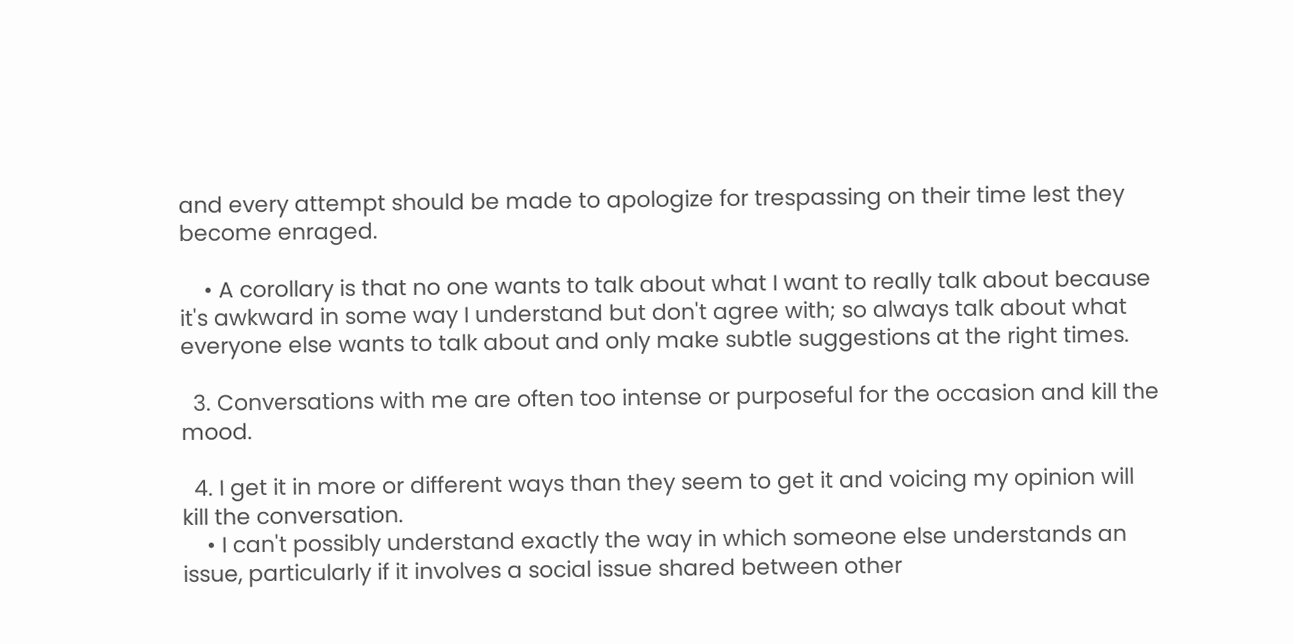and every attempt should be made to apologize for trespassing on their time lest they become enraged.

    • A corollary is that no one wants to talk about what I want to really talk about because it's awkward in some way I understand but don't agree with; so always talk about what everyone else wants to talk about and only make subtle suggestions at the right times.

  3. Conversations with me are often too intense or purposeful for the occasion and kill the mood.

  4. I get it in more or different ways than they seem to get it and voicing my opinion will kill the conversation.
    • I can't possibly understand exactly the way in which someone else understands an issue, particularly if it involves a social issue shared between other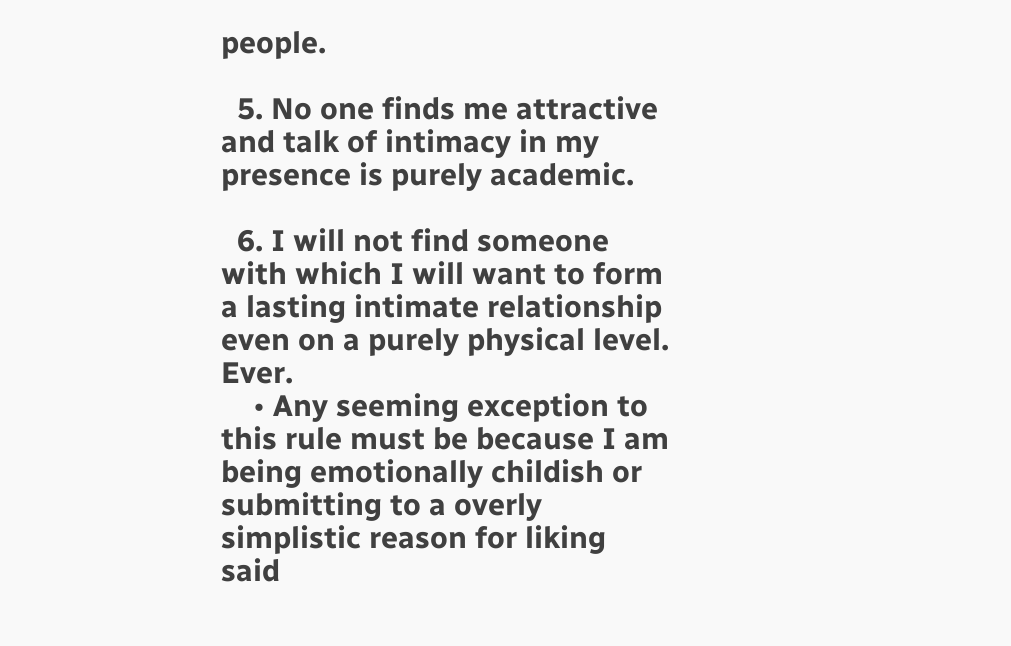people.

  5. No one finds me attractive and talk of intimacy in my presence is purely academic.

  6. I will not find someone with which I will want to form a lasting intimate relationship even on a purely physical level. Ever.
    • Any seeming exception to this rule must be because I am being emotionally childish or submitting to a overly simplistic reason for liking said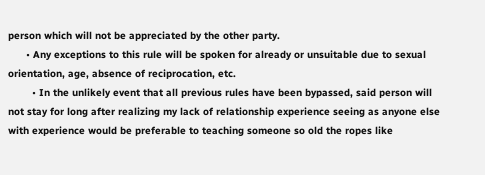person which will not be appreciated by the other party.
      • Any exceptions to this rule will be spoken for already or unsuitable due to sexual orientation, age, absence of reciprocation, etc.
        • In the unlikely event that all previous rules have been bypassed, said person will not stay for long after realizing my lack of relationship experience seeing as anyone else with experience would be preferable to teaching someone so old the ropes like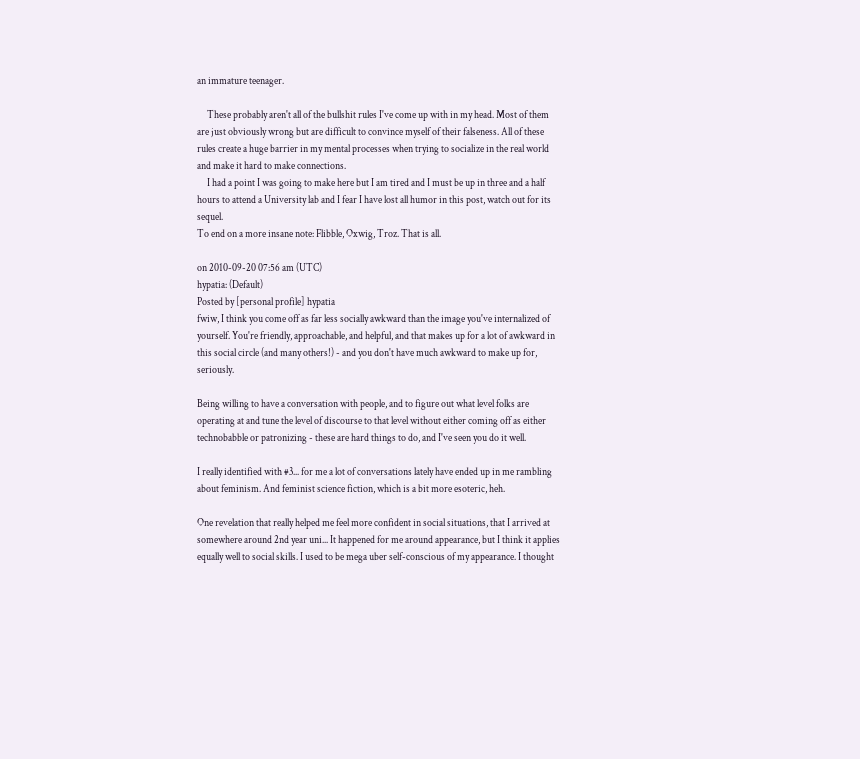an immature teenager.

     These probably aren't all of the bullshit rules I've come up with in my head. Most of them are just obviously wrong but are difficult to convince myself of their falseness. All of these rules create a huge barrier in my mental processes when trying to socialize in the real world and make it hard to make connections.
     I had a point I was going to make here but I am tired and I must be up in three and a half hours to attend a University lab and I fear I have lost all humor in this post, watch out for its sequel.
To end on a more insane note: Flibble, Oxwig, Troz. That is all.

on 2010-09-20 07:56 am (UTC)
hypatia: (Default)
Posted by [personal profile] hypatia
fwiw, I think you come off as far less socially awkward than the image you've internalized of yourself. You're friendly, approachable, and helpful, and that makes up for a lot of awkward in this social circle (and many others!) - and you don't have much awkward to make up for, seriously.

Being willing to have a conversation with people, and to figure out what level folks are operating at and tune the level of discourse to that level without either coming off as either technobabble or patronizing - these are hard things to do, and I've seen you do it well.

I really identified with #3... for me a lot of conversations lately have ended up in me rambling about feminism. And feminist science fiction, which is a bit more esoteric, heh.

One revelation that really helped me feel more confident in social situations, that I arrived at somewhere around 2nd year uni... It happened for me around appearance, but I think it applies equally well to social skills. I used to be mega uber self-conscious of my appearance. I thought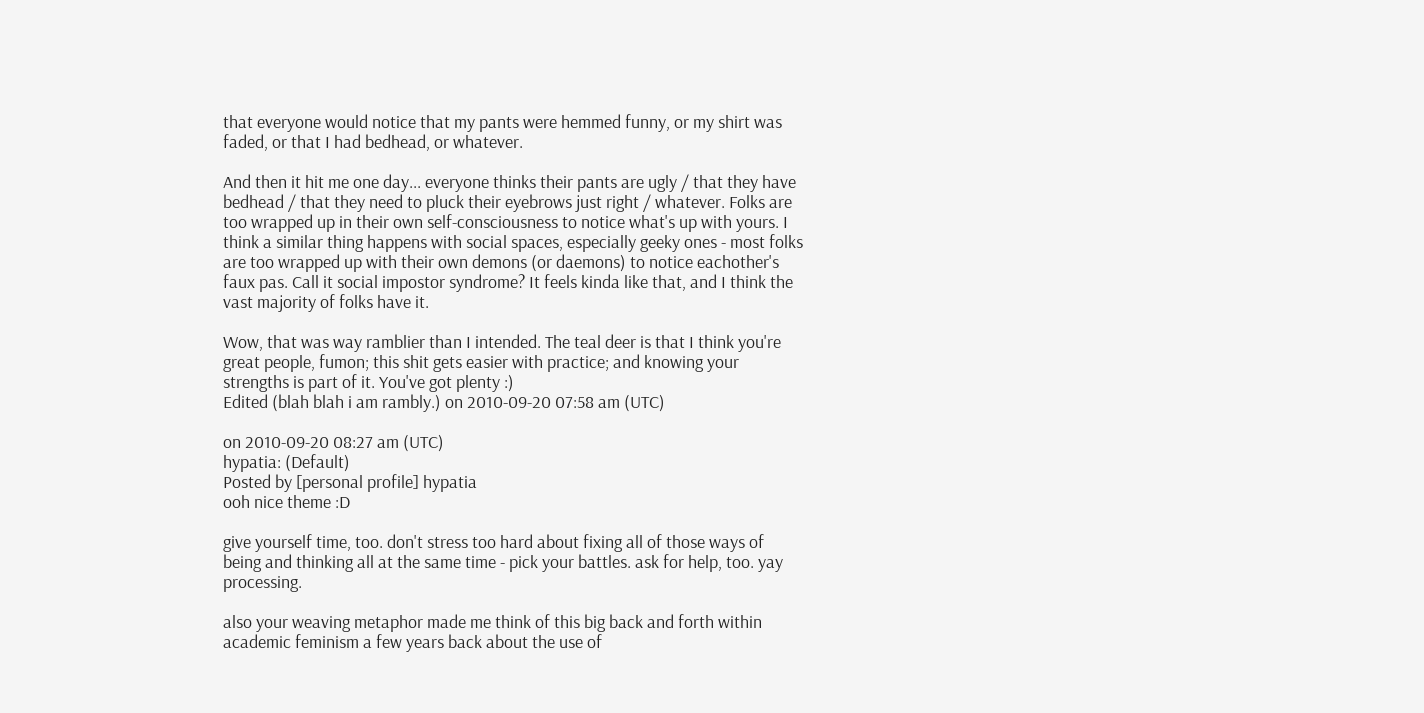that everyone would notice that my pants were hemmed funny, or my shirt was faded, or that I had bedhead, or whatever.

And then it hit me one day... everyone thinks their pants are ugly / that they have bedhead / that they need to pluck their eyebrows just right / whatever. Folks are too wrapped up in their own self-consciousness to notice what's up with yours. I think a similar thing happens with social spaces, especially geeky ones - most folks are too wrapped up with their own demons (or daemons) to notice eachother's faux pas. Call it social impostor syndrome? It feels kinda like that, and I think the vast majority of folks have it.

Wow, that was way ramblier than I intended. The teal deer is that I think you're great people, fumon; this shit gets easier with practice; and knowing your strengths is part of it. You've got plenty :)
Edited (blah blah i am rambly.) on 2010-09-20 07:58 am (UTC)

on 2010-09-20 08:27 am (UTC)
hypatia: (Default)
Posted by [personal profile] hypatia
ooh nice theme :D

give yourself time, too. don't stress too hard about fixing all of those ways of being and thinking all at the same time - pick your battles. ask for help, too. yay processing.

also your weaving metaphor made me think of this big back and forth within academic feminism a few years back about the use of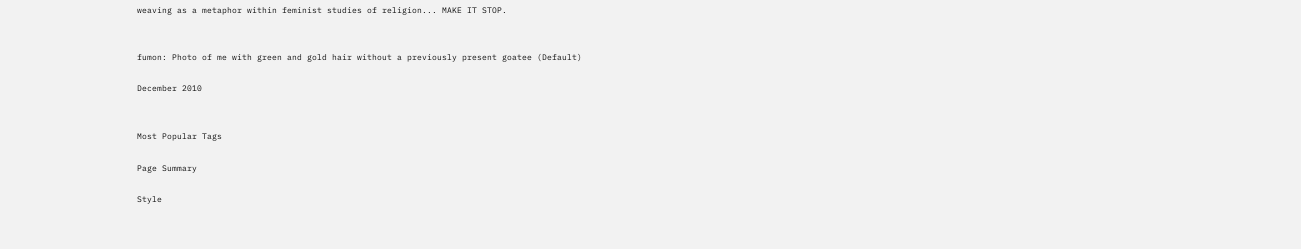weaving as a metaphor within feminist studies of religion... MAKE IT STOP.


fumon: Photo of me with green and gold hair without a previously present goatee (Default)

December 2010


Most Popular Tags

Page Summary

Style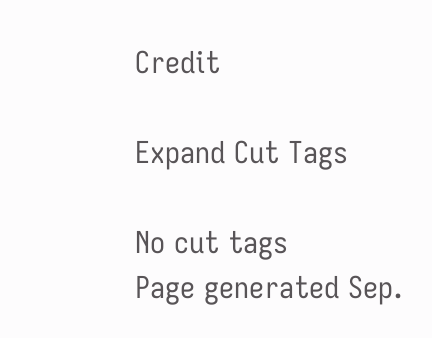Credit

Expand Cut Tags

No cut tags
Page generated Sep.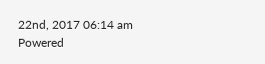22nd, 2017 06:14 am
Powered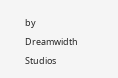by Dreamwidth Studios